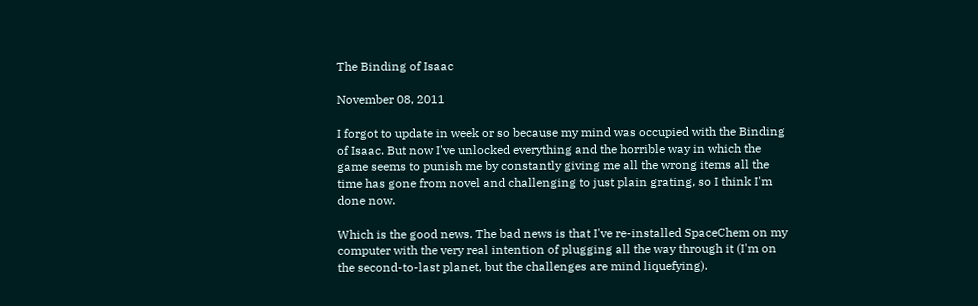The Binding of Isaac

November 08, 2011

I forgot to update in week or so because my mind was occupied with the Binding of Isaac. But now I've unlocked everything and the horrible way in which the game seems to punish me by constantly giving me all the wrong items all the time has gone from novel and challenging to just plain grating, so I think I'm done now.

Which is the good news. The bad news is that I've re-installed SpaceChem on my computer with the very real intention of plugging all the way through it (I'm on the second-to-last planet, but the challenges are mind liquefying).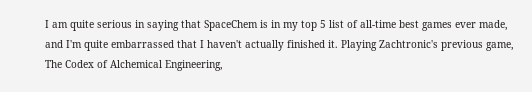I am quite serious in saying that SpaceChem is in my top 5 list of all-time best games ever made, and I'm quite embarrassed that I haven't actually finished it. Playing Zachtronic's previous game, The Codex of Alchemical Engineering,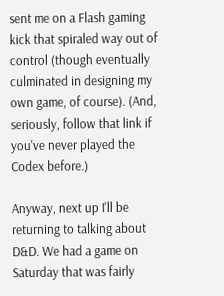sent me on a Flash gaming kick that spiraled way out of control (though eventually culminated in designing my own game, of course). (And, seriously, follow that link if you've never played the Codex before.)

Anyway, next up I'll be returning to talking about D&D. We had a game on Saturday that was fairly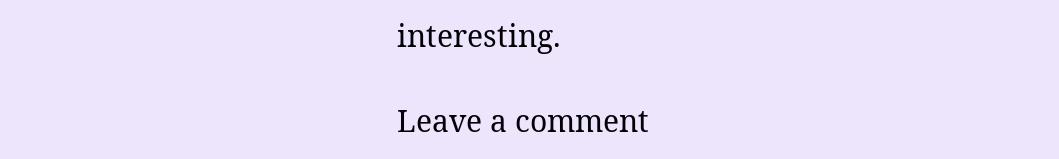interesting.

Leave a comment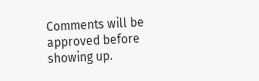Comments will be approved before showing up.